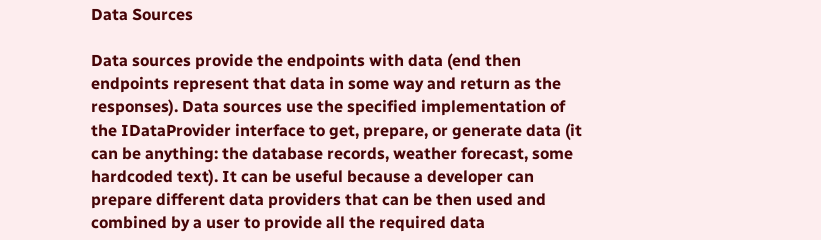Data Sources

Data sources provide the endpoints with data (end then endpoints represent that data in some way and return as the responses). Data sources use the specified implementation of the IDataProvider interface to get, prepare, or generate data (it can be anything: the database records, weather forecast, some hardcoded text). It can be useful because a developer can prepare different data providers that can be then used and combined by a user to provide all the required data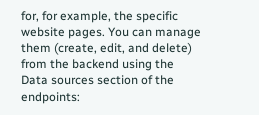for, for example, the specific website pages. You can manage them (create, edit, and delete) from the backend using the Data sources section of the endpoints: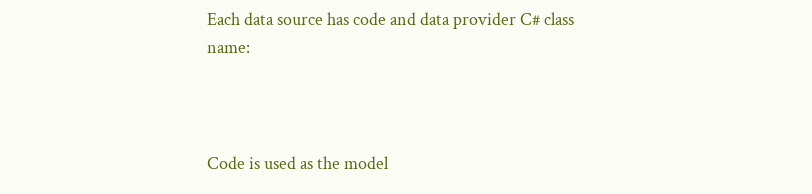Each data source has code and data provider C# class name:



Code is used as the model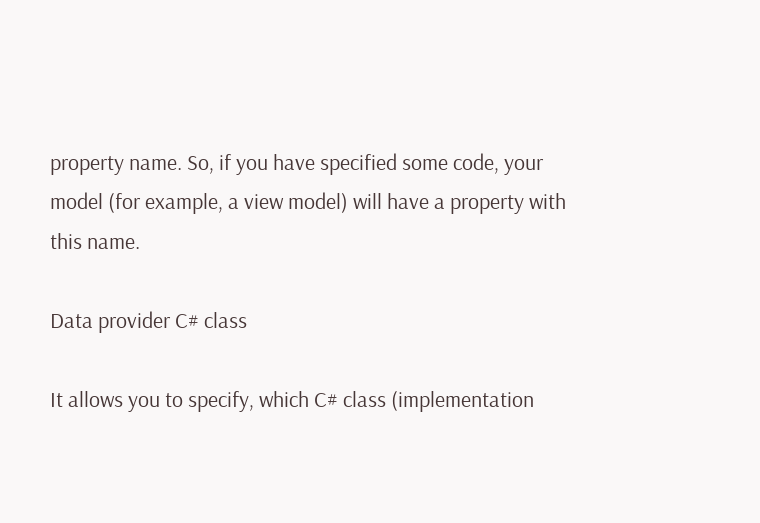property name. So, if you have specified some code, your model (for example, a view model) will have a property with this name.

Data provider C# class

It allows you to specify, which C# class (implementation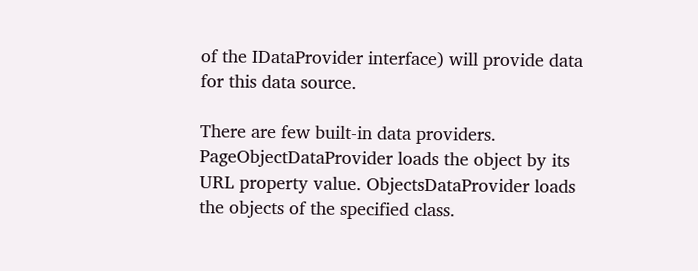of the IDataProvider interface) will provide data for this data source.

There are few built-in data providers. PageObjectDataProvider loads the object by its URL property value. ObjectsDataProvider loads the objects of the specified class.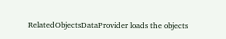RelatedObjectsDataProvider loads the objects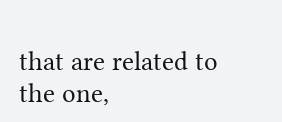that are related to the one,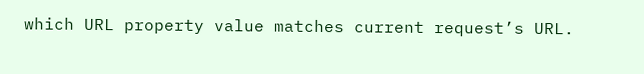which URL property value matches current request’s URL.